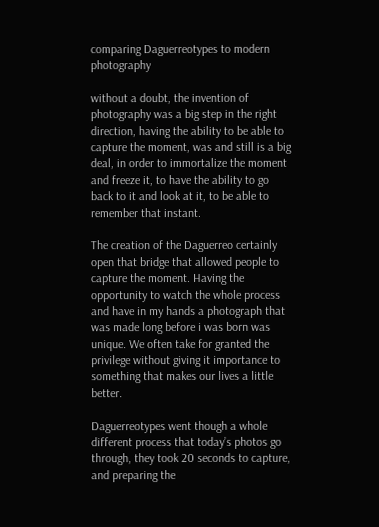comparing Daguerreotypes to modern photography

without a doubt, the invention of photography was a big step in the right direction, having the ability to be able to capture the moment, was and still is a big deal, in order to immortalize the moment and freeze it, to have the ability to go back to it and look at it, to be able to remember that instant.

The creation of the Daguerreo certainly open that bridge that allowed people to capture the moment. Having the opportunity to watch the whole process and have in my hands a photograph that was made long before i was born was unique. We often take for granted the privilege without giving it importance to something that makes our lives a little better.

Daguerreotypes went though a whole different process that today’s photos go through, they took 20 seconds to capture, and preparing the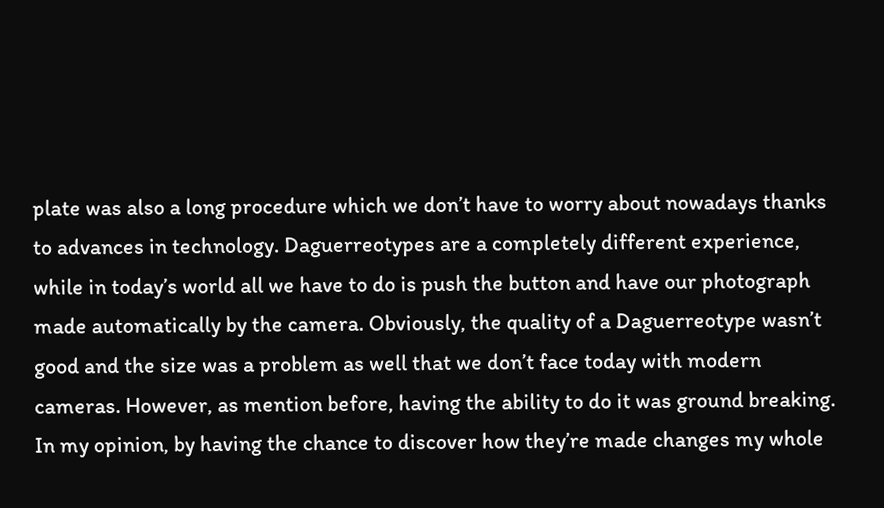plate was also a long procedure which we don’t have to worry about nowadays thanks to advances in technology. Daguerreotypes are a completely different experience, while in today’s world all we have to do is push the button and have our photograph made automatically by the camera. Obviously, the quality of a Daguerreotype wasn’t good and the size was a problem as well that we don’t face today with modern cameras. However, as mention before, having the ability to do it was ground breaking. In my opinion, by having the chance to discover how they’re made changes my whole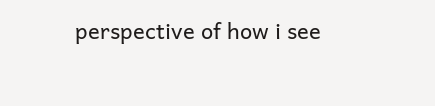perspective of how i see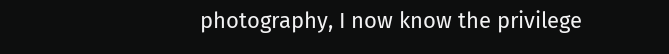photography, I now know the privilege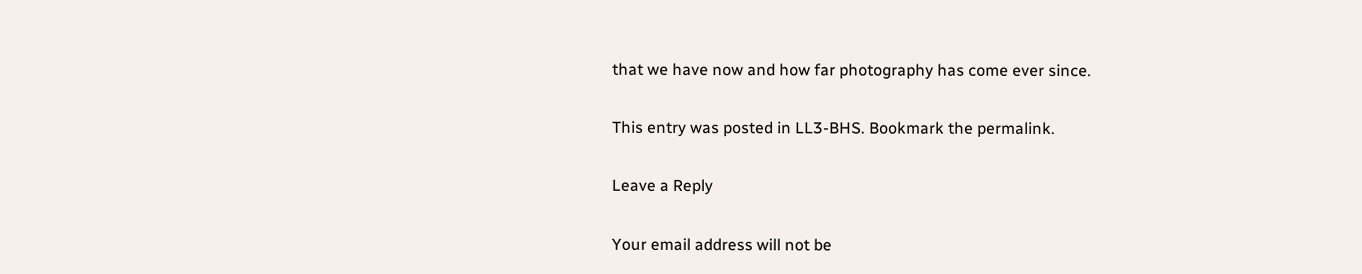that we have now and how far photography has come ever since.

This entry was posted in LL3-BHS. Bookmark the permalink.

Leave a Reply

Your email address will not be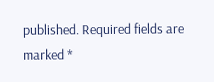published. Required fields are marked *